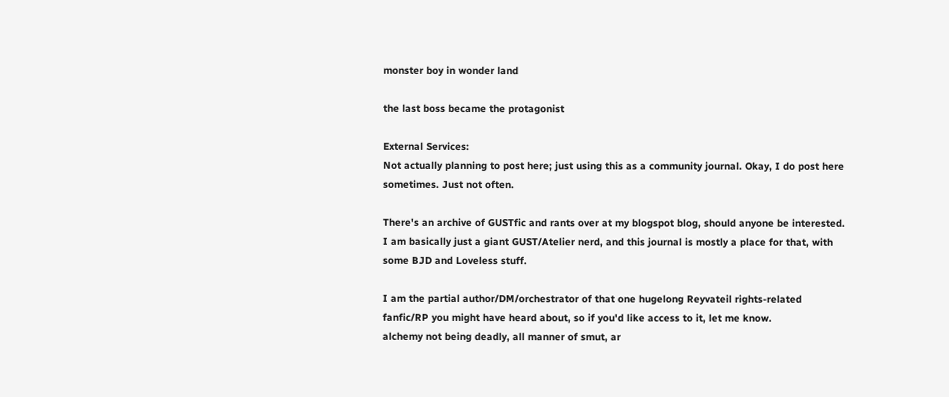monster boy in wonder land

the last boss became the protagonist

External Services:
Not actually planning to post here; just using this as a community journal. Okay, I do post here sometimes. Just not often.

There's an archive of GUSTfic and rants over at my blogspot blog, should anyone be interested. I am basically just a giant GUST/Atelier nerd, and this journal is mostly a place for that, with some BJD and Loveless stuff.

I am the partial author/DM/orchestrator of that one hugelong Reyvateil rights-related fanfic/RP you might have heard about, so if you'd like access to it, let me know.
alchemy not being deadly, all manner of smut, ar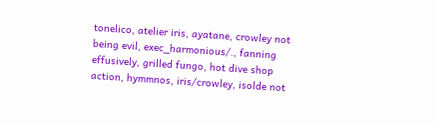tonelico, atelier iris, ayatane, crowley not being evil, exec_harmonious/., fanning effusively, grilled fungo, hot dive shop action, hymmnos, iris/crowley, isolde not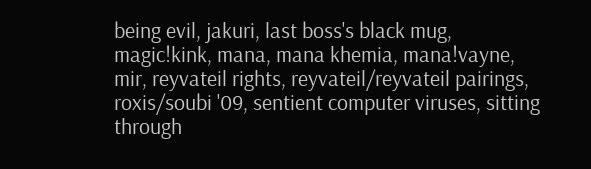being evil, jakuri, last boss's black mug, magic!kink, mana, mana khemia, mana!vayne, mir, reyvateil rights, reyvateil/reyvateil pairings, roxis/soubi '09, sentient computer viruses, sitting through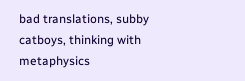bad translations, subby catboys, thinking with metaphysics